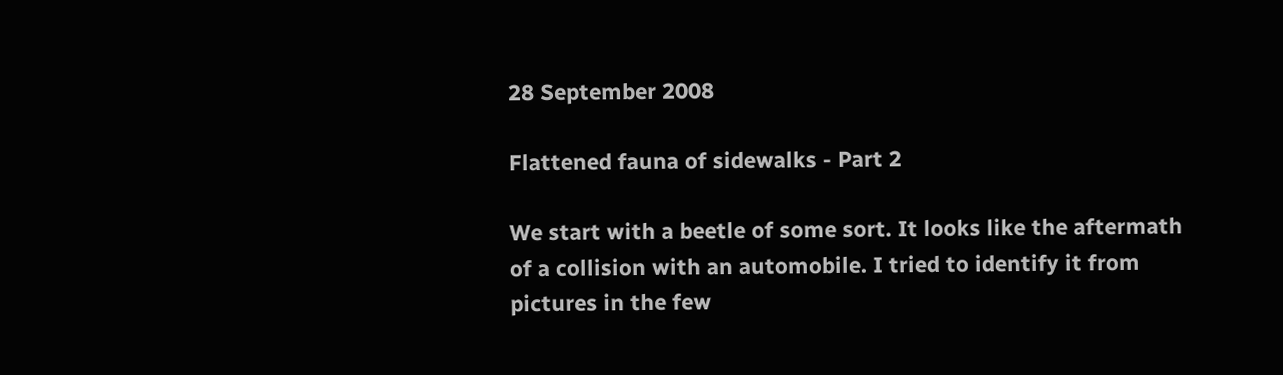28 September 2008

Flattened fauna of sidewalks - Part 2

We start with a beetle of some sort. It looks like the aftermath of a collision with an automobile. I tried to identify it from pictures in the few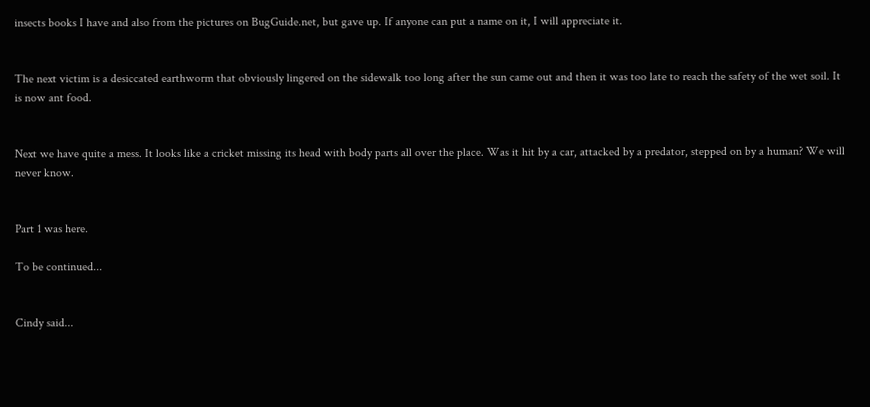insects books I have and also from the pictures on BugGuide.net, but gave up. If anyone can put a name on it, I will appreciate it.


The next victim is a desiccated earthworm that obviously lingered on the sidewalk too long after the sun came out and then it was too late to reach the safety of the wet soil. It is now ant food.


Next we have quite a mess. It looks like a cricket missing its head with body parts all over the place. Was it hit by a car, attacked by a predator, stepped on by a human? We will never know.


Part 1 was here.

To be continued...


Cindy said...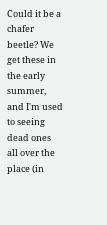Could it be a chafer beetle? We get these in the early summer, and I'm used to seeing dead ones all over the place (in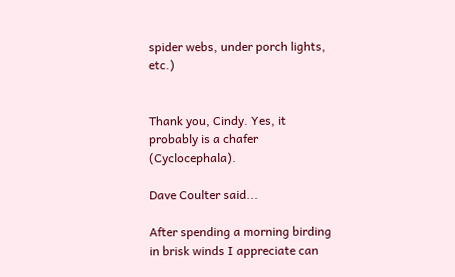spider webs, under porch lights, etc.)


Thank you, Cindy. Yes, it probably is a chafer (Cyclocephala).

Dave Coulter said...

After spending a morning birding in brisk winds I appreciate can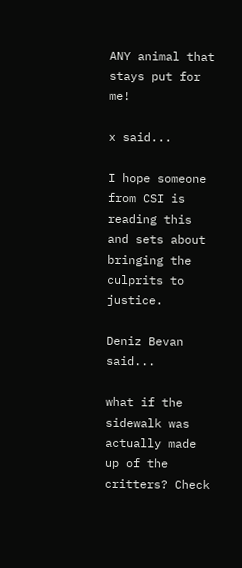ANY animal that stays put for me!

x said...

I hope someone from CSI is reading this and sets about bringing the culprits to justice.

Deniz Bevan said...

what if the sidewalk was actually made up of the critters? Check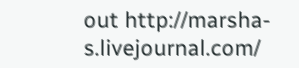out http://marsha-s.livejournal.com/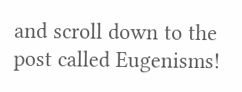and scroll down to the post called Eugenisms!